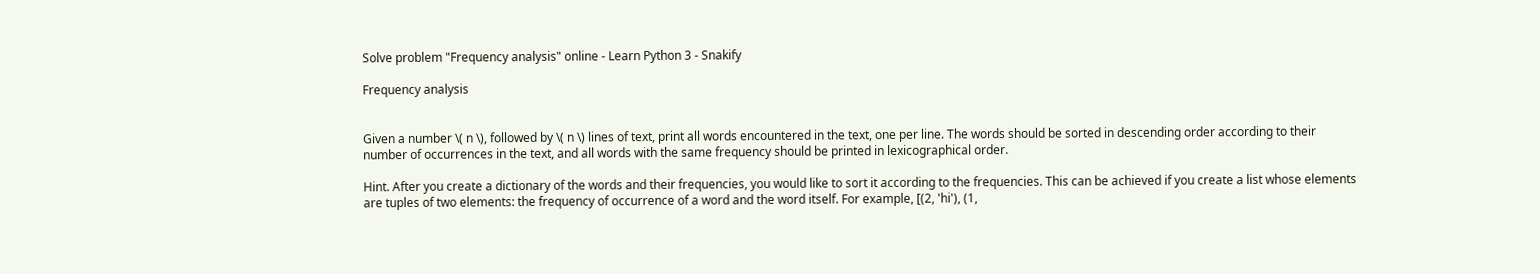Solve problem "Frequency analysis" online - Learn Python 3 - Snakify

Frequency analysis


Given a number \( n \), followed by \( n \) lines of text, print all words encountered in the text, one per line. The words should be sorted in descending order according to their number of occurrences in the text, and all words with the same frequency should be printed in lexicographical order.

Hint. After you create a dictionary of the words and their frequencies, you would like to sort it according to the frequencies. This can be achieved if you create a list whose elements are tuples of two elements: the frequency of occurrence of a word and the word itself. For example, [(2, 'hi'), (1,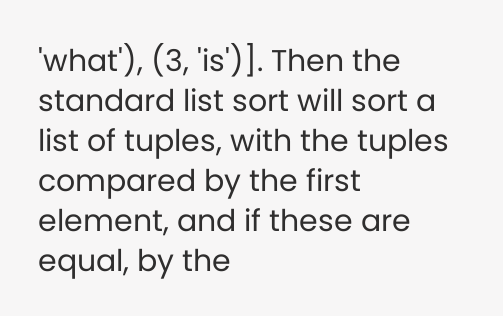'what'), (3, 'is')]. Then the standard list sort will sort a list of tuples, with the tuples compared by the first element, and if these are equal, by the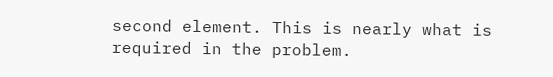second element. This is nearly what is required in the problem.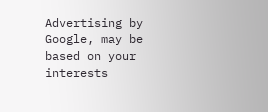Advertising by Google, may be based on your interests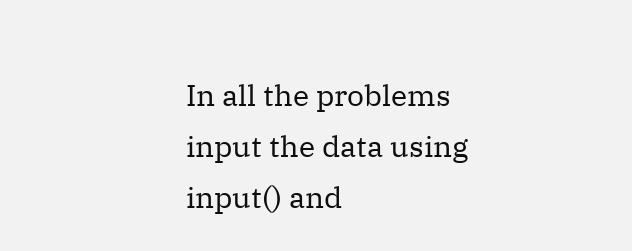In all the problems input the data using input() and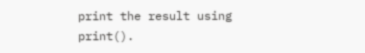print the result using print().